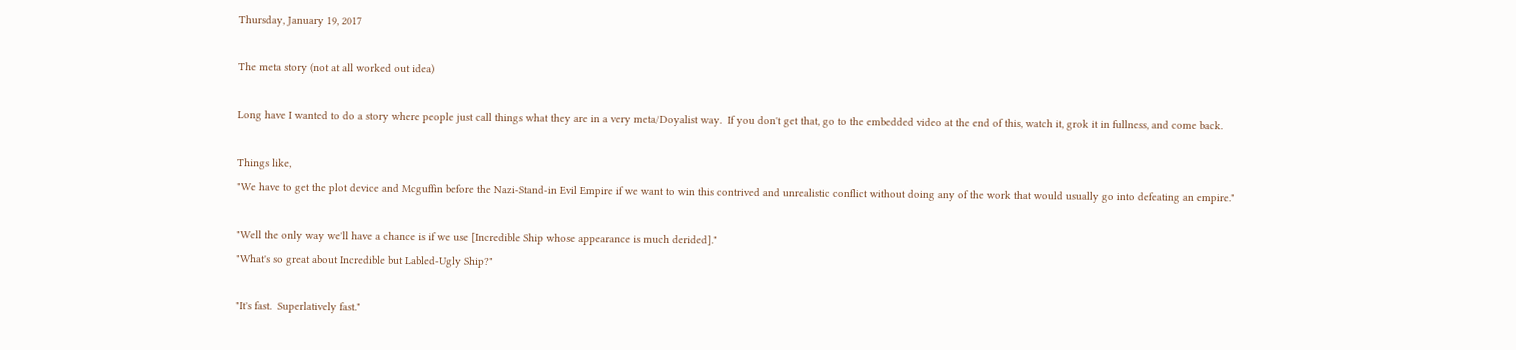Thursday, January 19, 2017

The meta story (not at all worked out idea)

Long have I wanted to do a story where people just call things what they are in a very meta/Doyalist way.  If you don't get that, go to the embedded video at the end of this, watch it, grok it in fullness, and come back.

Things like,
"We have to get the plot device and Mcguffin before the Nazi-Stand-in Evil Empire if we want to win this contrived and unrealistic conflict without doing any of the work that would usually go into defeating an empire."

"Well the only way we'll have a chance is if we use [Incredible Ship whose appearance is much derided]."
"What's so great about Incredible but Labled-Ugly Ship?"

"It's fast.  Superlatively fast."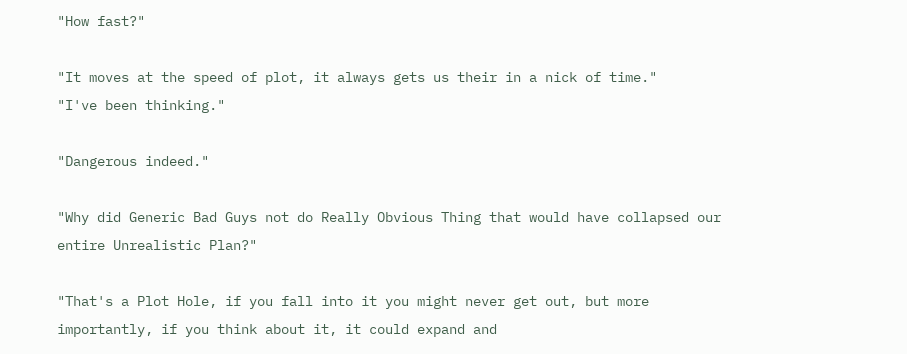"How fast?"

"It moves at the speed of plot, it always gets us their in a nick of time."
"I've been thinking."

"Dangerous indeed."

"Why did Generic Bad Guys not do Really Obvious Thing that would have collapsed our entire Unrealistic Plan?"

"That's a Plot Hole, if you fall into it you might never get out, but more importantly, if you think about it, it could expand and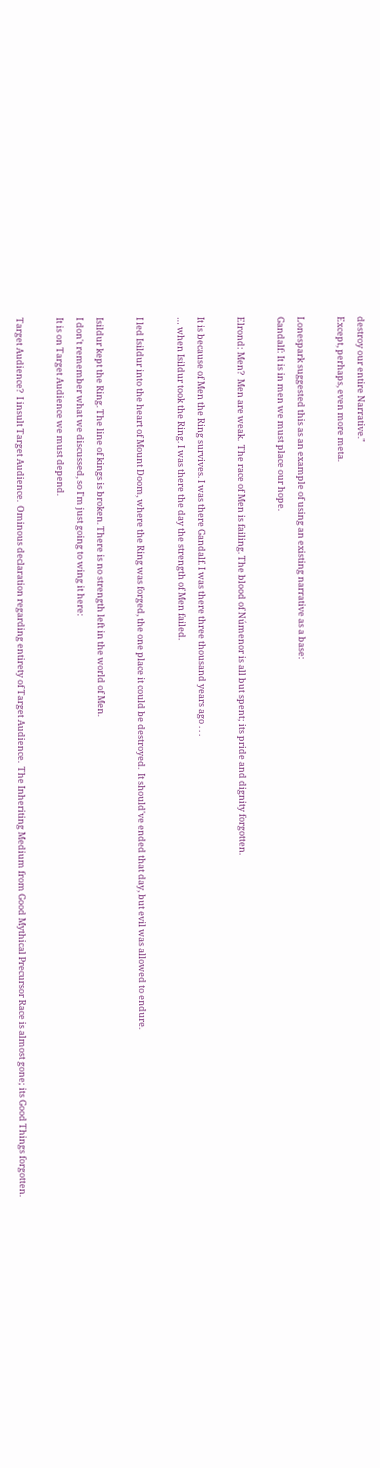destroy our entire Narrative."
Except, perhaps, even more meta.

Lonespark suggested this as an example of using an existing narrative as a base:
Gandalf: It is in men we must place our hope.

Elrond: Men?  Men are weak.  The race of Men is failing. The blood of Númenor is all but spent; its pride and dignity forgotten.

It is because of Men the Ring survives. I was there Gandalf. I was there three thousand years ago . . .
… when Isildur took the Ring. I was there the day the strength of Men failed.

I led Isildur into the heart of Mount Doom, where the Ring was forged, the one place it could be destroyed.  It should've ended that day, but evil was allowed to endure.

Isildur kept the Ring. The line of kings is broken. There is no strength left in the world of Men.
I don't remember what we discussed, so I'm just going to wing it here:
It is on Target Audience we must depend.

Target Audience?  I insult Target Audience.  Ominous declaration regarding entirety of Target Audience.  The Inheriting Medium from Good Mythical Precursor Race is almost gone; its Good Things forgotten.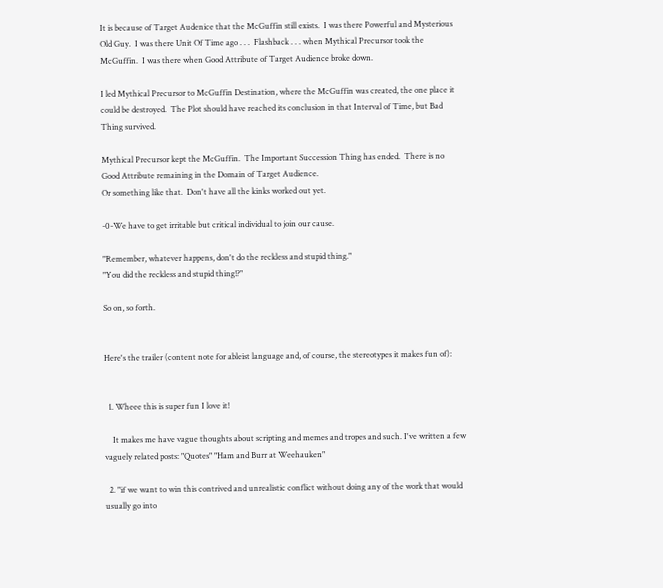It is because of Target Audenice that the McGuffin still exists.  I was there Powerful and Mysterious Old Guy.  I was there Unit Of Time ago . . .  Flashback . . . when Mythical Precursor took the McGuffin.  I was there when Good Attribute of Target Audience broke down.

I led Mythical Precursor to McGuffin Destination, where the McGuffin was created, the one place it could be destroyed.  The Plot should have reached its conclusion in that Interval of Time, but Bad Thing survived.

Mythical Precursor kept the McGuffin.  The Important Succession Thing has ended.  There is no Good Attribute remaining in the Domain of Target Audience.
Or something like that.  Don't have all the kinks worked out yet.

-0-We have to get irritable but critical individual to join our cause.

"Remember, whatever happens, don't do the reckless and stupid thing."
"You did the reckless and stupid thing!?"

So on, so forth.


Here's the trailer (content note for ableist language and, of course, the stereotypes it makes fun of):


  1. Wheee this is super fun I love it!

    It makes me have vague thoughts about scripting and memes and tropes and such. I've written a few vaguely related posts: "Quotes" "Ham and Burr at Weehauken"

  2. "if we want to win this contrived and unrealistic conflict without doing any of the work that would usually go into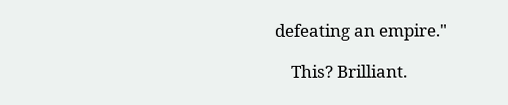defeating an empire."

    This? Brilliant.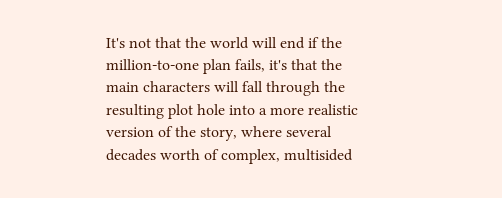It's not that the world will end if the million-to-one plan fails, it's that the main characters will fall through the resulting plot hole into a more realistic version of the story, where several decades worth of complex, multisided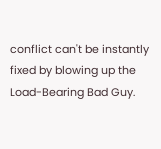conflict can't be instantly fixed by blowing up the Load-Bearing Bad Guy.